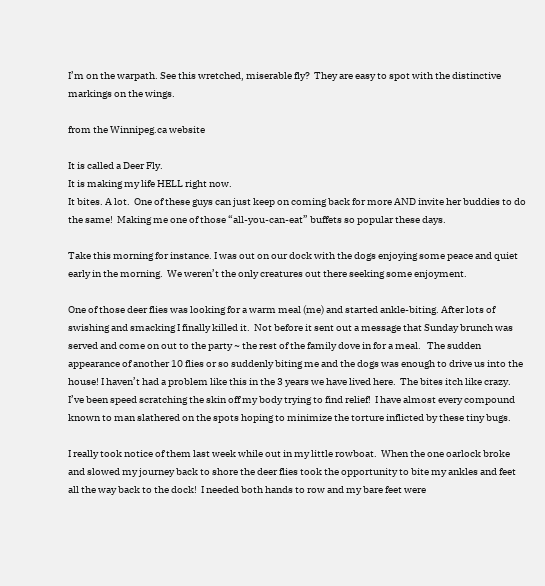I’m on the warpath. See this wretched, miserable fly?  They are easy to spot with the distinctive markings on the wings.

from the Winnipeg.ca website

It is called a Deer Fly.
It is making my life HELL right now.
It bites. A lot.  One of these guys can just keep on coming back for more AND invite her buddies to do the same!  Making me one of those “all-you-can-eat” buffets so popular these days.

Take this morning for instance. I was out on our dock with the dogs enjoying some peace and quiet early in the morning.  We weren’t the only creatures out there seeking some enjoyment.

One of those deer flies was looking for a warm meal (me) and started ankle-biting. After lots of swishing and smacking I finally killed it.  Not before it sent out a message that Sunday brunch was served and come on out to the party ~ the rest of the family dove in for a meal.   The sudden appearance of another 10 flies or so suddenly biting me and the dogs was enough to drive us into the house! I haven’t had a problem like this in the 3 years we have lived here.  The bites itch like crazy.  I’ve been speed scratching the skin off my body trying to find relief!  I have almost every compound known to man slathered on the spots hoping to minimize the torture inflicted by these tiny bugs.

I really took notice of them last week while out in my little rowboat.  When the one oarlock broke and slowed my journey back to shore the deer flies took the opportunity to bite my ankles and feet all the way back to the dock!  I needed both hands to row and my bare feet were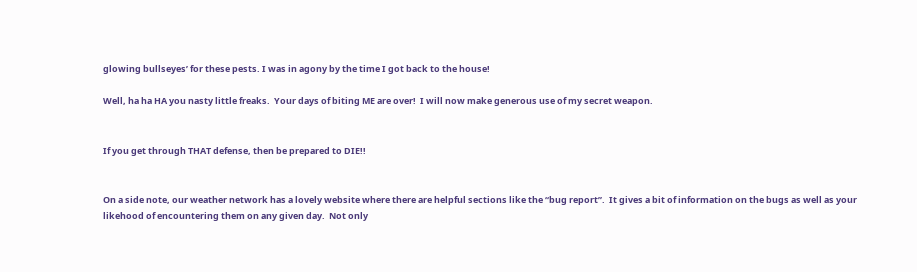glowing bullseyes’ for these pests. I was in agony by the time I got back to the house!

Well, ha ha HA you nasty little freaks.  Your days of biting ME are over!  I will now make generous use of my secret weapon.


If you get through THAT defense, then be prepared to DIE!!


On a side note, our weather network has a lovely website where there are helpful sections like the “bug report”.  It gives a bit of information on the bugs as well as your likehood of encountering them on any given day.  Not only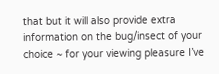that but it will also provide extra information on the bug/insect of your choice ~ for your viewing pleasure I’ve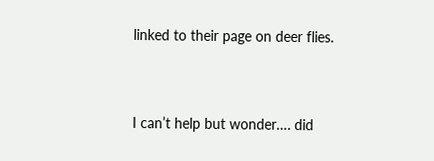linked to their page on deer flies.


I can’t help but wonder…. did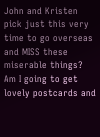John and Kristen pick just this very time to go overseas and MISS these miserable things?  Am I going to get lovely postcards and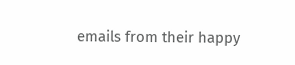emails from their happy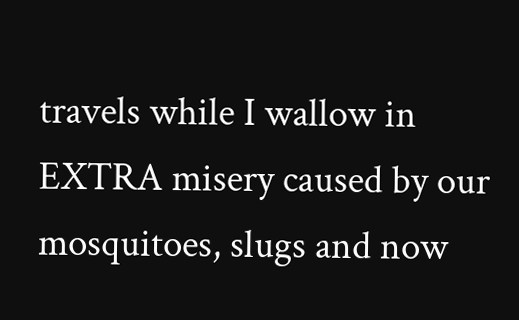travels while I wallow in EXTRA misery caused by our mosquitoes, slugs and now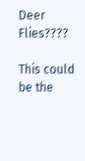Deer Flies????

This could be the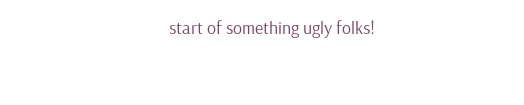start of something ugly folks!